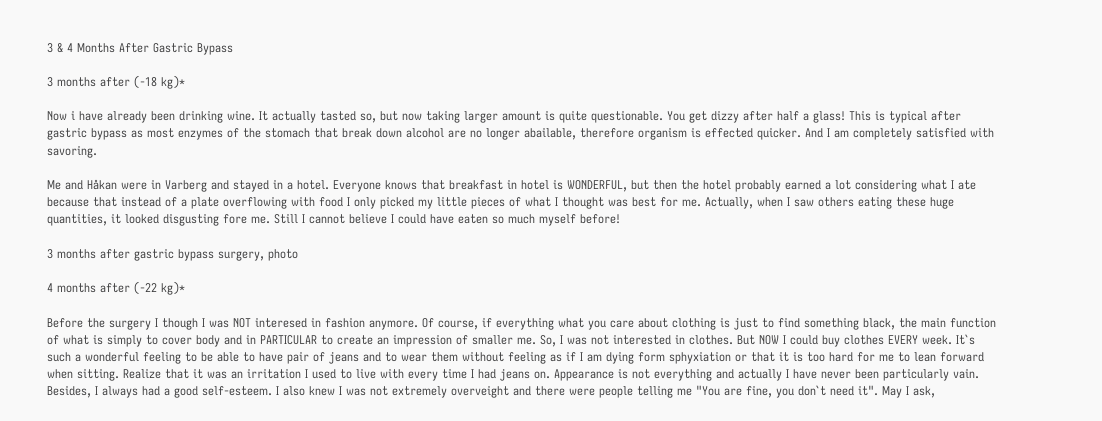3 & 4 Months After Gastric Bypass

3 months after (-18 kg)*

Now i have already been drinking wine. It actually tasted so, but now taking larger amount is quite questionable. You get dizzy after half a glass! This is typical after gastric bypass as most enzymes of the stomach that break down alcohol are no longer abailable, therefore organism is effected quicker. And I am completely satisfied with savoring.

Me and Håkan were in Varberg and stayed in a hotel. Everyone knows that breakfast in hotel is WONDERFUL, but then the hotel probably earned a lot considering what I ate because that instead of a plate overflowing with food I only picked my little pieces of what I thought was best for me. Actually, when I saw others eating these huge quantities, it looked disgusting fore me. Still I cannot believe I could have eaten so much myself before!

3 months after gastric bypass surgery, photo

4 months after (-22 kg)*

Before the surgery I though I was NOT interesed in fashion anymore. Of course, if everything what you care about clothing is just to find something black, the main function of what is simply to cover body and in PARTICULAR to create an impression of smaller me. So, I was not interested in clothes. But NOW I could buy clothes EVERY week. It`s such a wonderful feeling to be able to have pair of jeans and to wear them without feeling as if I am dying form sphyxiation or that it is too hard for me to lean forward when sitting. Realize that it was an irritation I used to live with every time I had jeans on. Appearance is not everything and actually I have never been particularly vain. Besides, I always had a good self-esteem. I also knew I was not extremely overveight and there were people telling me "You are fine, you don`t need it". May I ask,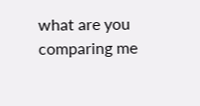what are you comparing me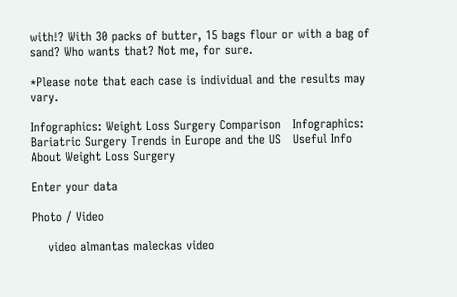with!? With 30 packs of butter, 15 bags flour or with a bag of sand? Who wants that? Not me, for sure.

*Please note that each case is individual and the results may vary.

Infographics: Weight Loss Surgery Comparison   Infographics: Bariatric Surgery Trends in Europe and the US   Useful Info About Weight Loss Surgery

Enter your data

Photo / Video

    video almantas maleckas video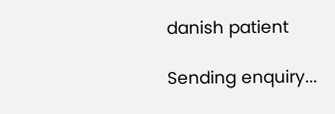danish patient

Sending enquiry...